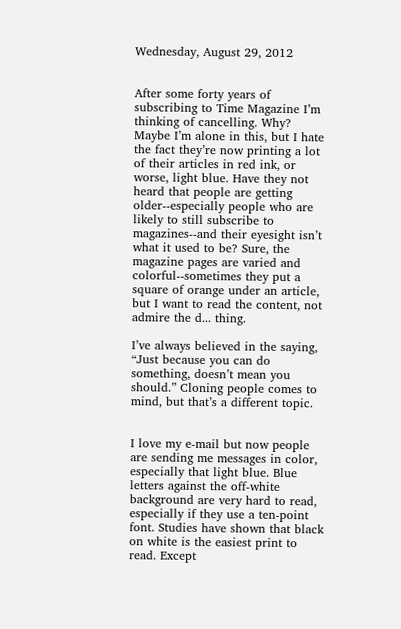Wednesday, August 29, 2012


After some forty years of subscribing to Time Magazine I’m thinking of cancelling. Why? Maybe I’m alone in this, but I hate the fact they’re now printing a lot of their articles in red ink, or worse, light blue. Have they not heard that people are getting older--especially people who are likely to still subscribe to magazines--and their eyesight isn’t what it used to be? Sure, the magazine pages are varied and colorful--sometimes they put a square of orange under an article, but I want to read the content, not admire the d... thing.

I’ve always believed in the saying, “Just because you can do something, doesn’t mean you should.” Cloning people comes to mind, but that’s a different topic.


I love my e-mail but now people are sending me messages in color, especially that light blue. Blue letters against the off-white background are very hard to read, especially if they use a ten-point font. Studies have shown that black on white is the easiest print to read. Except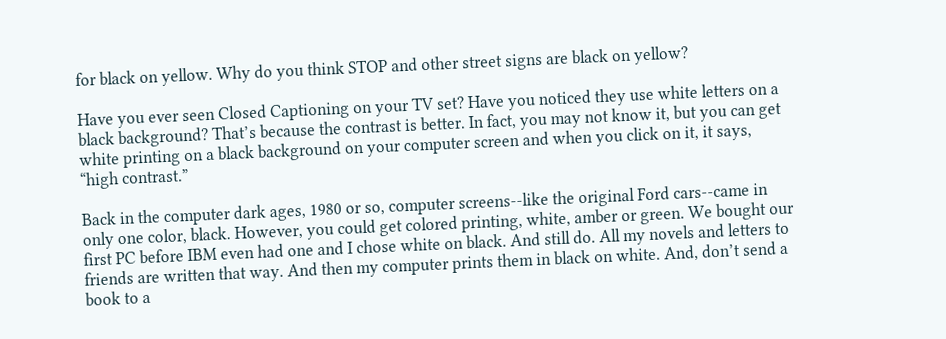for black on yellow. Why do you think STOP and other street signs are black on yellow?

Have you ever seen Closed Captioning on your TV set? Have you noticed they use white letters on a black background? That’s because the contrast is better. In fact, you may not know it, but you can get white printing on a black background on your computer screen and when you click on it, it says, “high contrast.”

Back in the computer dark ages, 1980 or so, computer screens--like the original Ford cars--came in only one color, black. However, you could get colored printing, white, amber or green. We bought our first PC before IBM even had one and I chose white on black. And still do. All my novels and letters to friends are written that way. And then my computer prints them in black on white. And, don’t send a book to a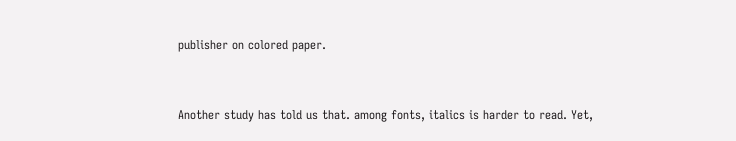publisher on colored paper.


Another study has told us that. among fonts, italics is harder to read. Yet,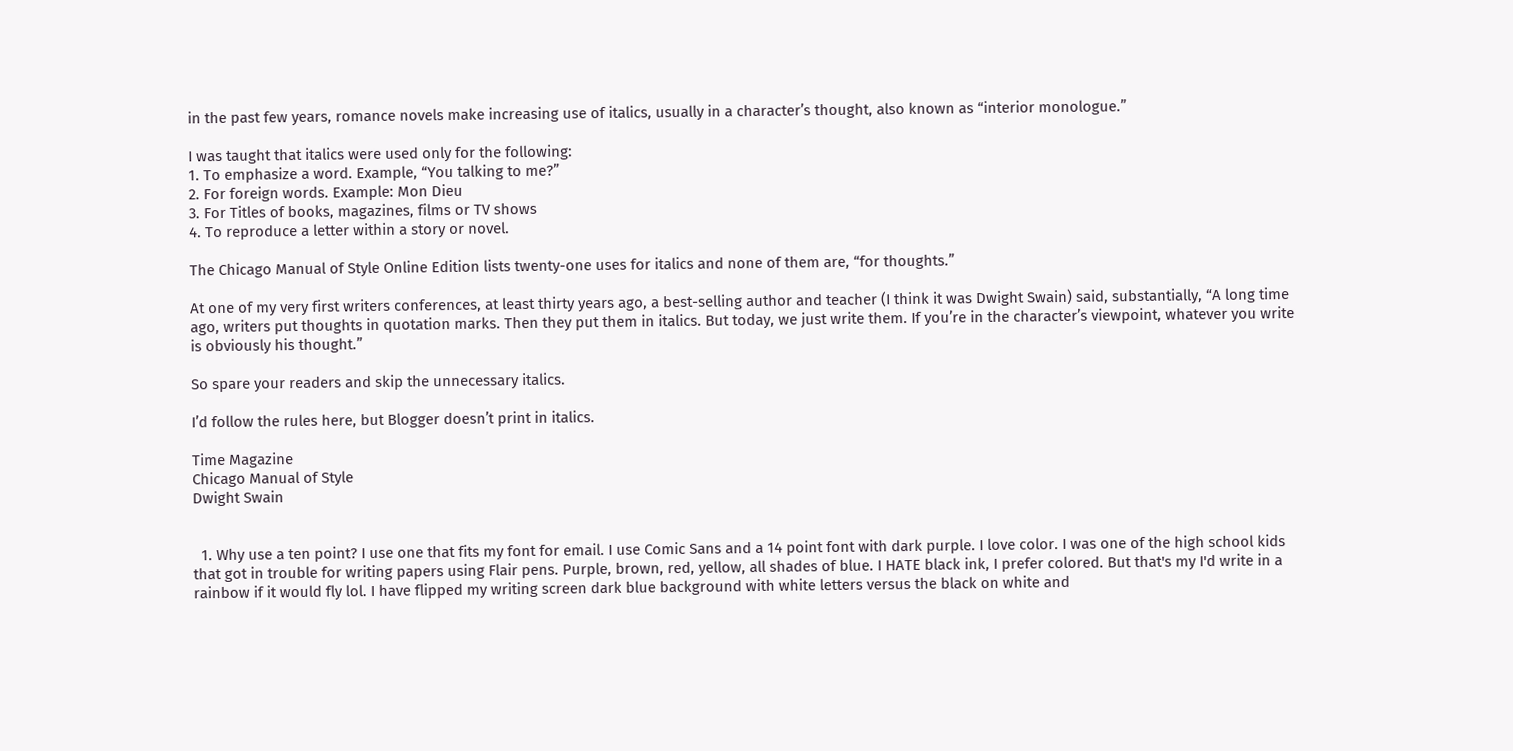in the past few years, romance novels make increasing use of italics, usually in a character’s thought, also known as “interior monologue.”

I was taught that italics were used only for the following:
1. To emphasize a word. Example, “You talking to me?”
2. For foreign words. Example: Mon Dieu
3. For Titles of books, magazines, films or TV shows
4. To reproduce a letter within a story or novel.

The Chicago Manual of Style Online Edition lists twenty-one uses for italics and none of them are, “for thoughts.”

At one of my very first writers conferences, at least thirty years ago, a best-selling author and teacher (I think it was Dwight Swain) said, substantially, “A long time ago, writers put thoughts in quotation marks. Then they put them in italics. But today, we just write them. If you’re in the character’s viewpoint, whatever you write is obviously his thought.”

So spare your readers and skip the unnecessary italics.

I’d follow the rules here, but Blogger doesn’t print in italics.

Time Magazine
Chicago Manual of Style
Dwight Swain


  1. Why use a ten point? I use one that fits my font for email. I use Comic Sans and a 14 point font with dark purple. I love color. I was one of the high school kids that got in trouble for writing papers using Flair pens. Purple, brown, red, yellow, all shades of blue. I HATE black ink, I prefer colored. But that's my I'd write in a rainbow if it would fly lol. I have flipped my writing screen dark blue background with white letters versus the black on white and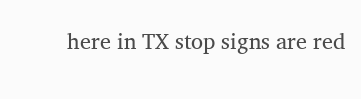here in TX stop signs are red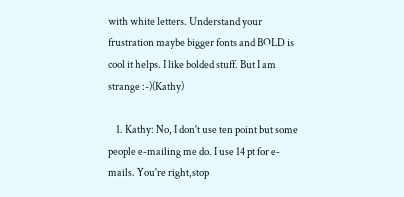with white letters. Understand your frustration maybe bigger fonts and BOLD is cool it helps. I like bolded stuff. But I am strange :-)(Kathy)

    1. Kathy: No, I don't use ten point but some people e-mailing me do. I use 14 pt for e-mails. You're right,stop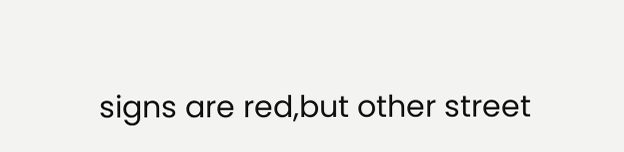signs are red,but other street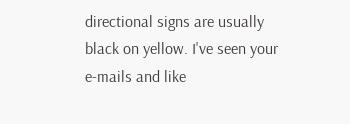directional signs are usually black on yellow. I've seen your e-mails and like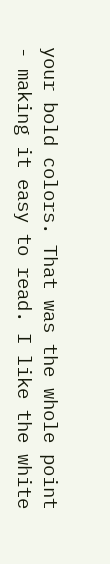your bold colors. That was the whole point - making it easy to read. I like the white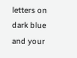letters on dark blue and your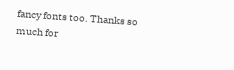fancy fonts too. Thanks so much for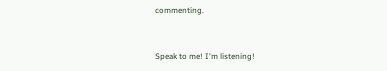commenting.


Speak to me! I'm listening!